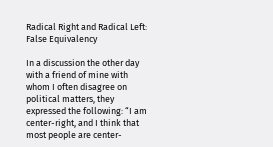Radical Right and Radical Left: False Equivalency

In a discussion the other day with a friend of mine with whom I often disagree on political matters, they expressed the following: “I am center-right, and I think that most people are center-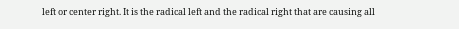left or center right. It is the radical left and the radical right that are causing all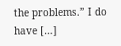the problems.” I do have […]